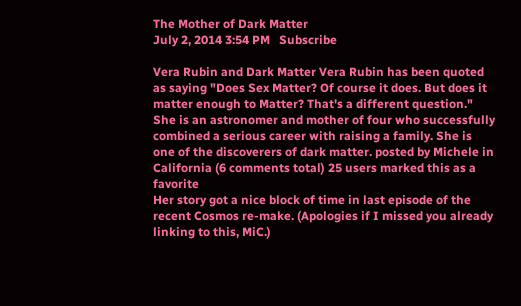The Mother of Dark Matter
July 2, 2014 3:54 PM   Subscribe

Vera Rubin and Dark Matter Vera Rubin has been quoted as saying "Does Sex Matter? Of course it does. But does it matter enough to Matter? That's a different question." She is an astronomer and mother of four who successfully combined a serious career with raising a family. She is one of the discoverers of dark matter. posted by Michele in California (6 comments total) 25 users marked this as a favorite
Her story got a nice block of time in last episode of the recent Cosmos re-make. (Apologies if I missed you already linking to this, MiC.)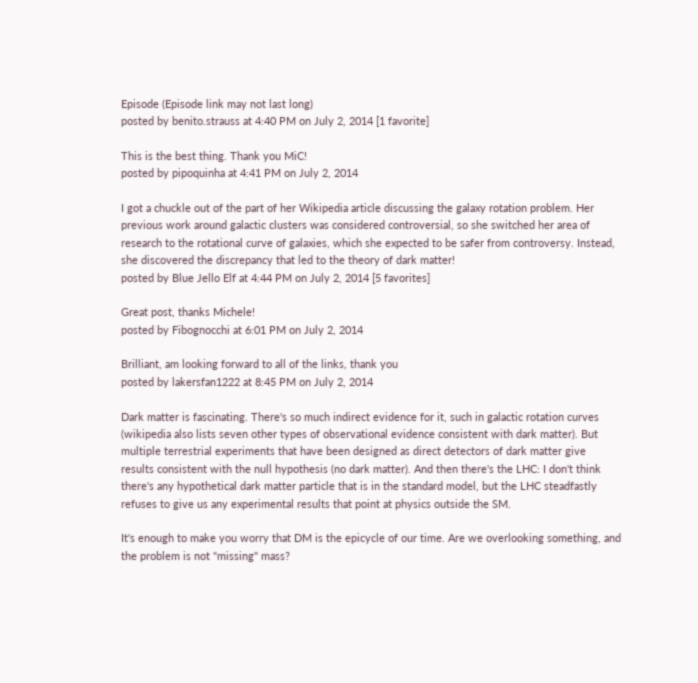Episode (Episode link may not last long)
posted by benito.strauss at 4:40 PM on July 2, 2014 [1 favorite]

This is the best thing. Thank you MiC!
posted by pipoquinha at 4:41 PM on July 2, 2014

I got a chuckle out of the part of her Wikipedia article discussing the galaxy rotation problem. Her previous work around galactic clusters was considered controversial, so she switched her area of research to the rotational curve of galaxies, which she expected to be safer from controversy. Instead, she discovered the discrepancy that led to the theory of dark matter!
posted by Blue Jello Elf at 4:44 PM on July 2, 2014 [5 favorites]

Great post, thanks Michele!
posted by Fibognocchi at 6:01 PM on July 2, 2014

Brilliant, am looking forward to all of the links, thank you
posted by lakersfan1222 at 8:45 PM on July 2, 2014

Dark matter is fascinating. There's so much indirect evidence for it, such in galactic rotation curves (wikipedia also lists seven other types of observational evidence consistent with dark matter). But multiple terrestrial experiments that have been designed as direct detectors of dark matter give results consistent with the null hypothesis (no dark matter). And then there's the LHC: I don't think there's any hypothetical dark matter particle that is in the standard model, but the LHC steadfastly refuses to give us any experimental results that point at physics outside the SM.

It's enough to make you worry that DM is the epicycle of our time. Are we overlooking something, and the problem is not "missing" mass?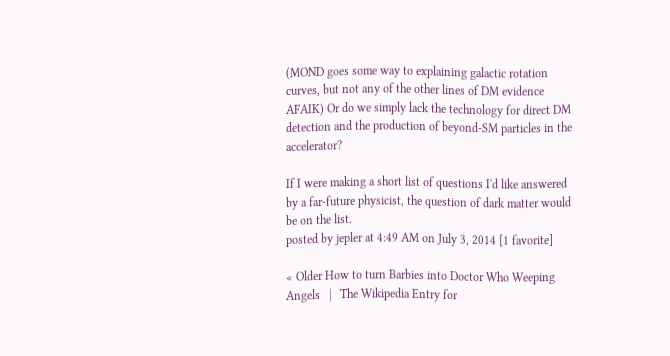(MOND goes some way to explaining galactic rotation curves, but not any of the other lines of DM evidence AFAIK) Or do we simply lack the technology for direct DM detection and the production of beyond-SM particles in the accelerator?

If I were making a short list of questions I'd like answered by a far-future physicist, the question of dark matter would be on the list.
posted by jepler at 4:49 AM on July 3, 2014 [1 favorite]

« Older How to turn Barbies into Doctor Who Weeping Angels   |   The Wikipedia Entry for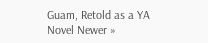Guam, Retold as a YA Novel Newer »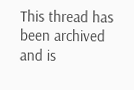This thread has been archived and is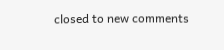closed to new comments